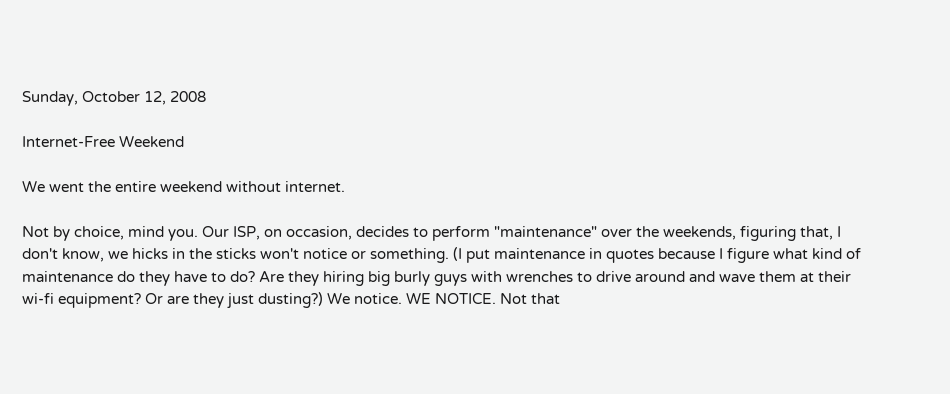Sunday, October 12, 2008

Internet-Free Weekend

We went the entire weekend without internet.

Not by choice, mind you. Our ISP, on occasion, decides to perform "maintenance" over the weekends, figuring that, I don't know, we hicks in the sticks won't notice or something. (I put maintenance in quotes because I figure what kind of maintenance do they have to do? Are they hiring big burly guys with wrenches to drive around and wave them at their wi-fi equipment? Or are they just dusting?) We notice. WE NOTICE. Not that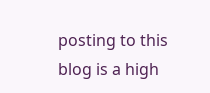posting to this blog is a high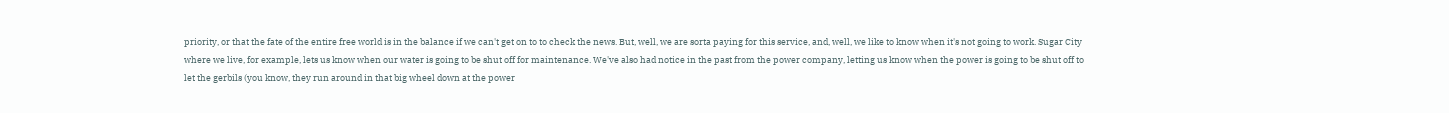priority, or that the fate of the entire free world is in the balance if we can't get on to to check the news. But, well, we are sorta paying for this service, and, well, we like to know when it's not going to work. Sugar City where we live, for example, lets us know when our water is going to be shut off for maintenance. We've also had notice in the past from the power company, letting us know when the power is going to be shut off to let the gerbils (you know, they run around in that big wheel down at the power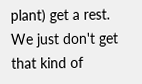plant) get a rest. We just don't get that kind of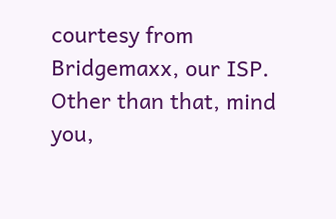courtesy from Bridgemaxx, our ISP. Other than that, mind you,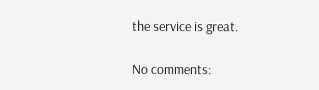the service is great.

No comments: